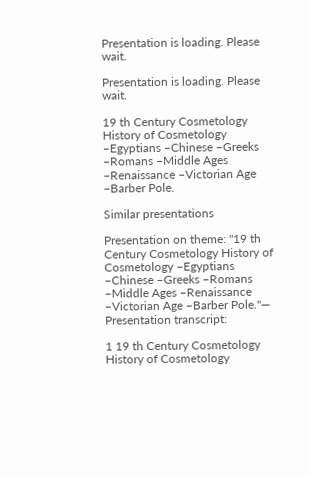Presentation is loading. Please wait.

Presentation is loading. Please wait.

19 th Century Cosmetology History of Cosmetology –Egyptians –Chinese –Greeks –Romans –Middle Ages –Renaissance –Victorian Age –Barber Pole.

Similar presentations

Presentation on theme: "19 th Century Cosmetology History of Cosmetology –Egyptians –Chinese –Greeks –Romans –Middle Ages –Renaissance –Victorian Age –Barber Pole."— Presentation transcript:

1 19 th Century Cosmetology History of Cosmetology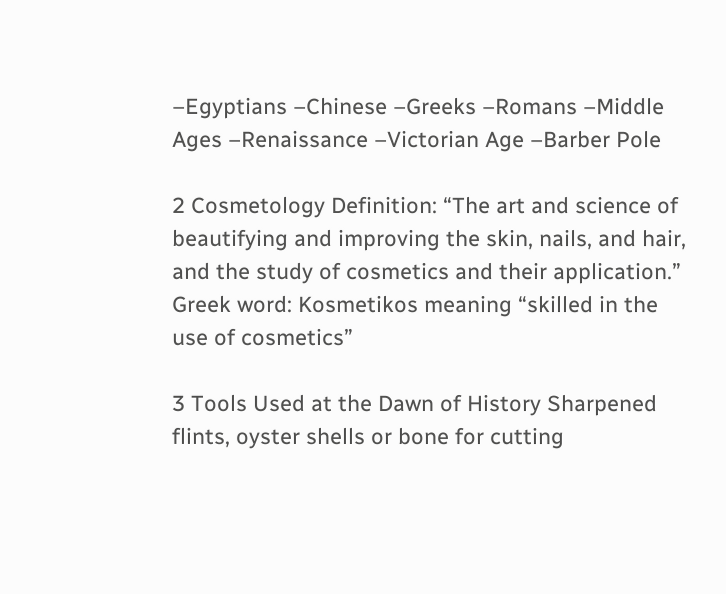–Egyptians –Chinese –Greeks –Romans –Middle Ages –Renaissance –Victorian Age –Barber Pole

2 Cosmetology Definition: “The art and science of beautifying and improving the skin, nails, and hair, and the study of cosmetics and their application.” Greek word: Kosmetikos meaning “skilled in the use of cosmetics”

3 Tools Used at the Dawn of History Sharpened flints, oyster shells or bone for cutting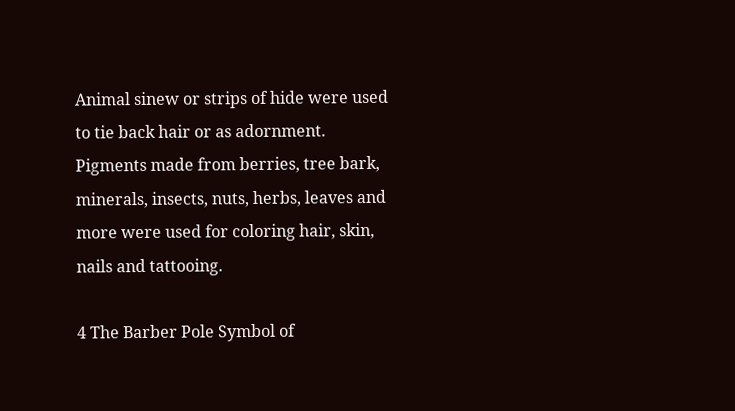Animal sinew or strips of hide were used to tie back hair or as adornment. Pigments made from berries, tree bark, minerals, insects, nuts, herbs, leaves and more were used for coloring hair, skin, nails and tattooing.

4 The Barber Pole Symbol of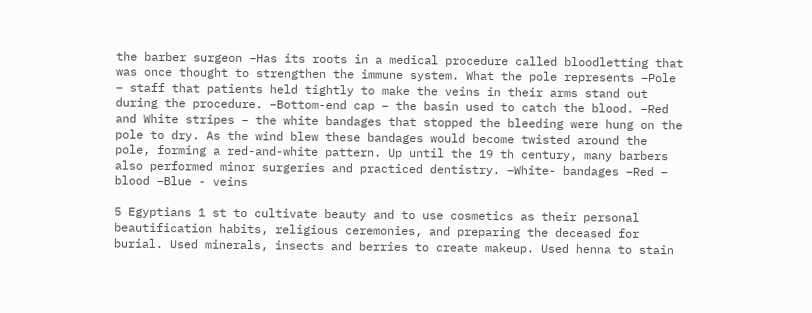the barber surgeon –Has its roots in a medical procedure called bloodletting that was once thought to strengthen the immune system. What the pole represents –Pole – staff that patients held tightly to make the veins in their arms stand out during the procedure. –Bottom-end cap – the basin used to catch the blood. –Red and White stripes – the white bandages that stopped the bleeding were hung on the pole to dry. As the wind blew these bandages would become twisted around the pole, forming a red-and-white pattern. Up until the 19 th century, many barbers also performed minor surgeries and practiced dentistry. –White- bandages –Red – blood –Blue - veins

5 Egyptians 1 st to cultivate beauty and to use cosmetics as their personal beautification habits, religious ceremonies, and preparing the deceased for burial. Used minerals, insects and berries to create makeup. Used henna to stain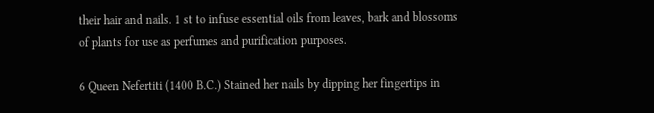their hair and nails. 1 st to infuse essential oils from leaves, bark and blossoms of plants for use as perfumes and purification purposes.

6 Queen Nefertiti (1400 B.C.) Stained her nails by dipping her fingertips in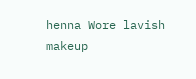henna Wore lavish makeup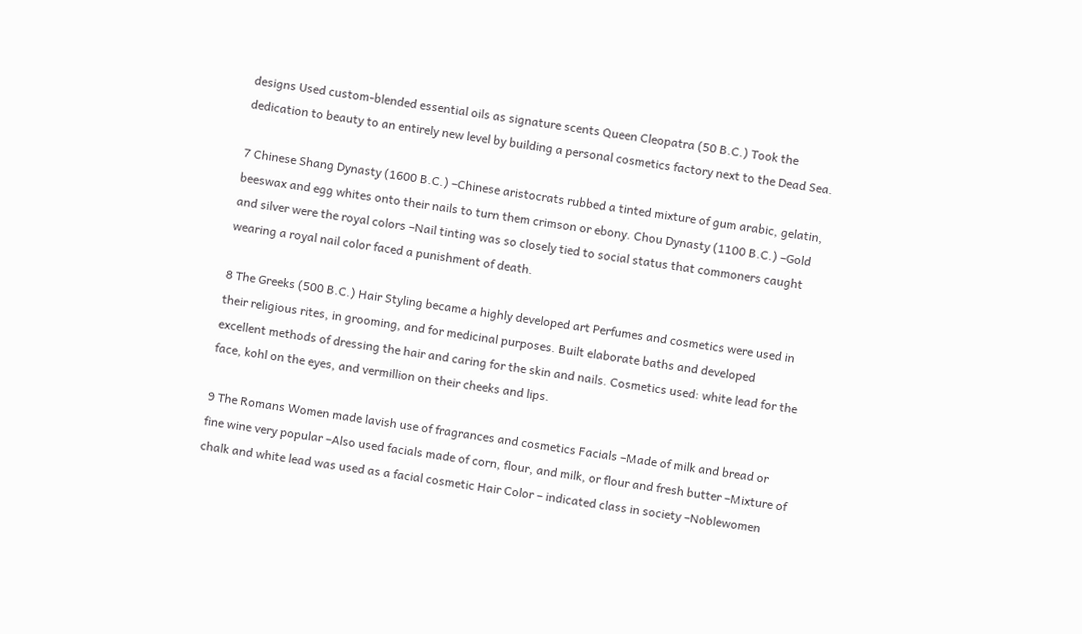designs Used custom-blended essential oils as signature scents Queen Cleopatra (50 B.C.) Took the dedication to beauty to an entirely new level by building a personal cosmetics factory next to the Dead Sea.

7 Chinese Shang Dynasty (1600 B.C.) –Chinese aristocrats rubbed a tinted mixture of gum arabic, gelatin, beeswax and egg whites onto their nails to turn them crimson or ebony. Chou Dynasty (1100 B.C.) –Gold and silver were the royal colors –Nail tinting was so closely tied to social status that commoners caught wearing a royal nail color faced a punishment of death.

8 The Greeks (500 B.C.) Hair Styling became a highly developed art Perfumes and cosmetics were used in their religious rites, in grooming, and for medicinal purposes. Built elaborate baths and developed excellent methods of dressing the hair and caring for the skin and nails. Cosmetics used: white lead for the face, kohl on the eyes, and vermillion on their cheeks and lips.

9 The Romans Women made lavish use of fragrances and cosmetics Facials –Made of milk and bread or fine wine very popular –Also used facials made of corn, flour, and milk, or flour and fresh butter –Mixture of chalk and white lead was used as a facial cosmetic Hair Color – indicated class in society –Noblewomen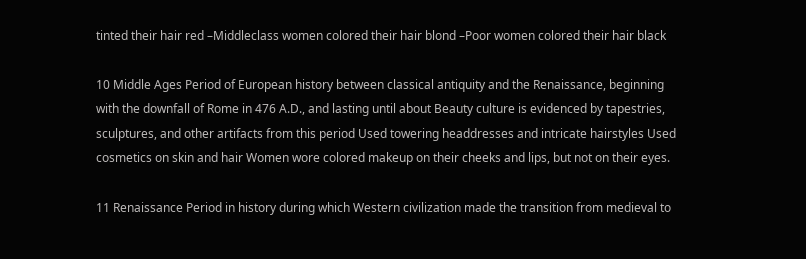tinted their hair red –Middleclass women colored their hair blond –Poor women colored their hair black

10 Middle Ages Period of European history between classical antiquity and the Renaissance, beginning with the downfall of Rome in 476 A.D., and lasting until about Beauty culture is evidenced by tapestries, sculptures, and other artifacts from this period Used towering headdresses and intricate hairstyles Used cosmetics on skin and hair Women wore colored makeup on their cheeks and lips, but not on their eyes.

11 Renaissance Period in history during which Western civilization made the transition from medieval to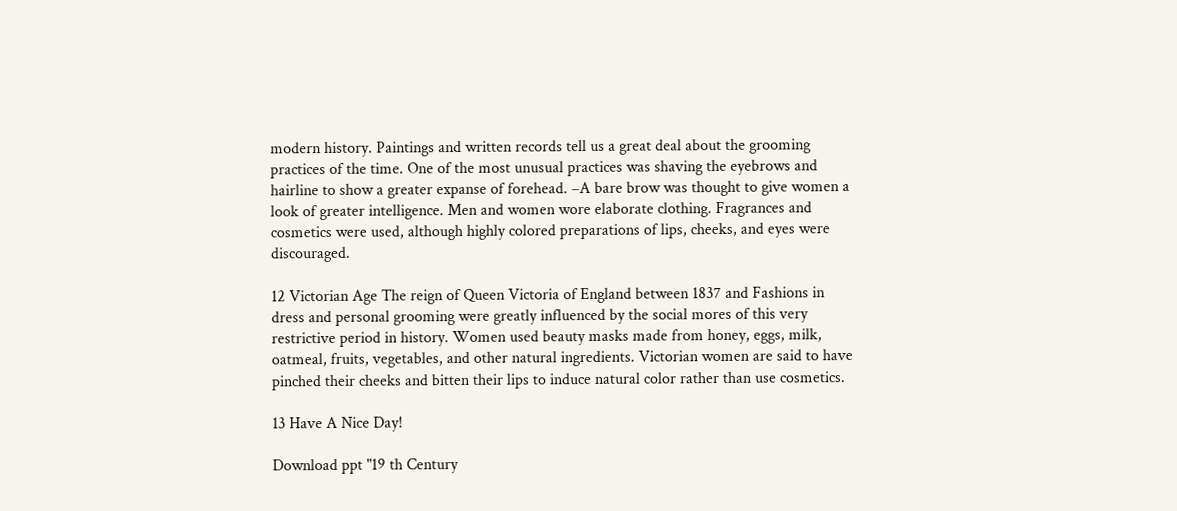modern history. Paintings and written records tell us a great deal about the grooming practices of the time. One of the most unusual practices was shaving the eyebrows and hairline to show a greater expanse of forehead. –A bare brow was thought to give women a look of greater intelligence. Men and women wore elaborate clothing. Fragrances and cosmetics were used, although highly colored preparations of lips, cheeks, and eyes were discouraged.

12 Victorian Age The reign of Queen Victoria of England between 1837 and Fashions in dress and personal grooming were greatly influenced by the social mores of this very restrictive period in history. Women used beauty masks made from honey, eggs, milk, oatmeal, fruits, vegetables, and other natural ingredients. Victorian women are said to have pinched their cheeks and bitten their lips to induce natural color rather than use cosmetics.

13 Have A Nice Day!

Download ppt "19 th Century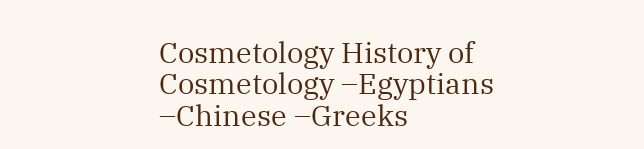Cosmetology History of Cosmetology –Egyptians –Chinese –Greeks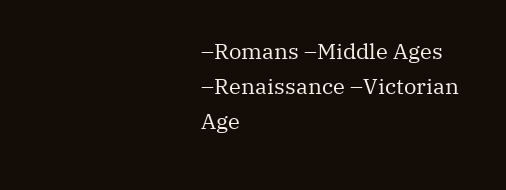–Romans –Middle Ages –Renaissance –Victorian Age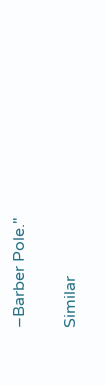–Barber Pole."

Similar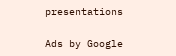presentations

Ads by Google